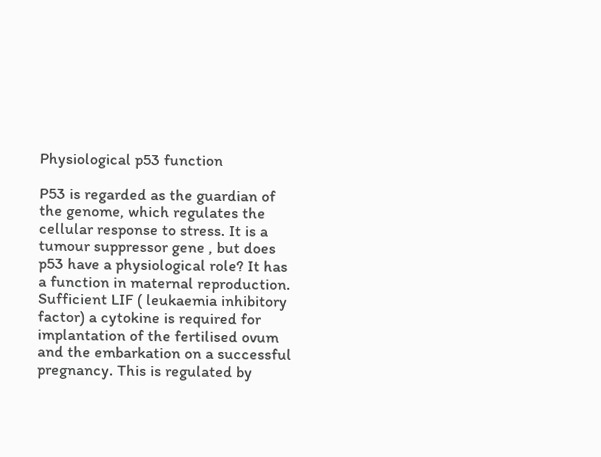Physiological p53 function

P53 is regarded as the guardian of the genome, which regulates the cellular response to stress. It is a tumour suppressor gene , but does p53 have a physiological role? It has a function in maternal reproduction. Sufficient LIF ( leukaemia inhibitory factor) a cytokine is required for implantation of the fertilised ovum and the embarkation on a successful pregnancy. This is regulated by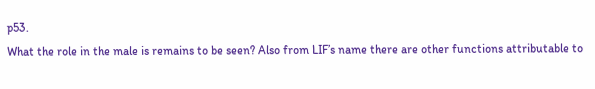p53.
What the role in the male is remains to be seen? Also from LIF’s name there are other functions attributable to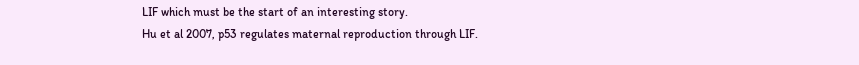LIF which must be the start of an interesting story.
Hu et al 2007, p53 regulates maternal reproduction through LIF.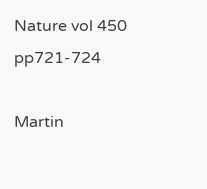Nature vol 450 pp721-724

Martin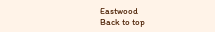Eastwood
Back to top